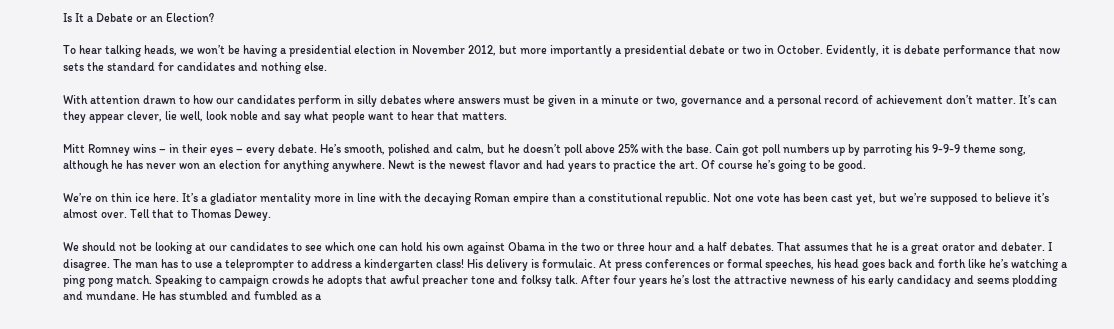Is It a Debate or an Election?

To hear talking heads, we won’t be having a presidential election in November 2012, but more importantly a presidential debate or two in October. Evidently, it is debate performance that now sets the standard for candidates and nothing else.

With attention drawn to how our candidates perform in silly debates where answers must be given in a minute or two, governance and a personal record of achievement don’t matter. It’s can they appear clever, lie well, look noble and say what people want to hear that matters.

Mitt Romney wins – in their eyes – every debate. He’s smooth, polished and calm, but he doesn’t poll above 25% with the base. Cain got poll numbers up by parroting his 9-9-9 theme song, although he has never won an election for anything anywhere. Newt is the newest flavor and had years to practice the art. Of course he’s going to be good.

We’re on thin ice here. It’s a gladiator mentality more in line with the decaying Roman empire than a constitutional republic. Not one vote has been cast yet, but we’re supposed to believe it’s almost over. Tell that to Thomas Dewey.

We should not be looking at our candidates to see which one can hold his own against Obama in the two or three hour and a half debates. That assumes that he is a great orator and debater. I disagree. The man has to use a teleprompter to address a kindergarten class! His delivery is formulaic. At press conferences or formal speeches, his head goes back and forth like he’s watching a ping pong match. Speaking to campaign crowds he adopts that awful preacher tone and folksy talk. After four years he’s lost the attractive newness of his early candidacy and seems plodding and mundane. He has stumbled and fumbled as a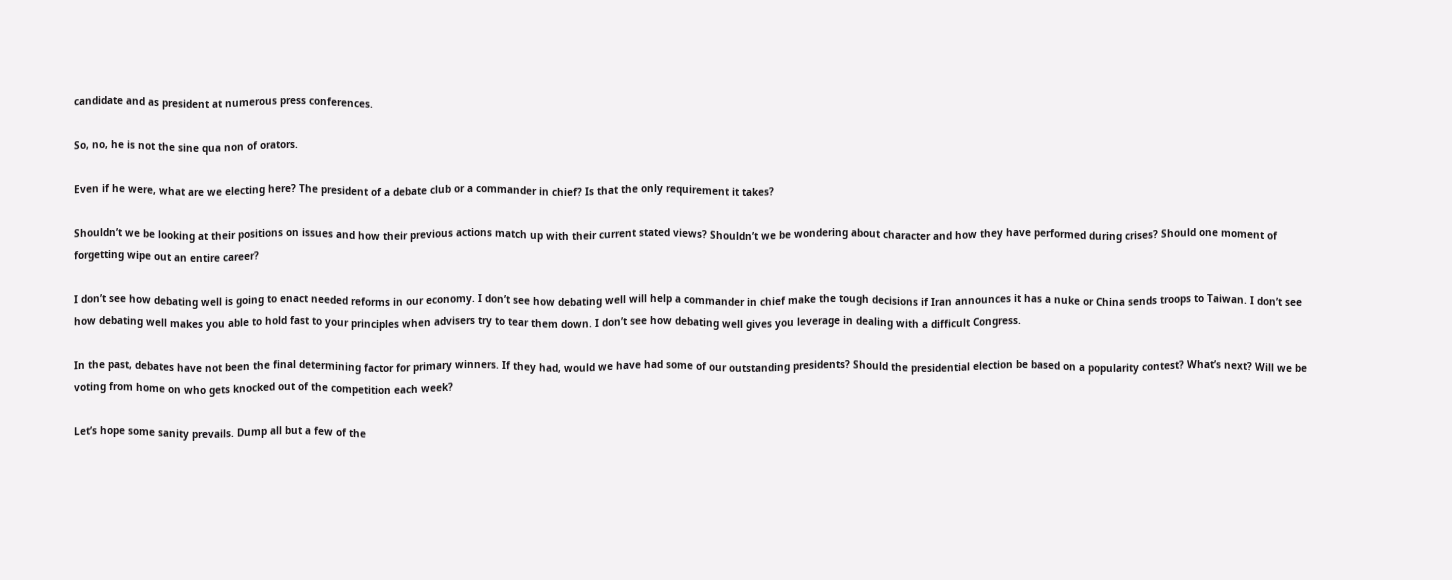candidate and as president at numerous press conferences.

So, no, he is not the sine qua non of orators.

Even if he were, what are we electing here? The president of a debate club or a commander in chief? Is that the only requirement it takes?

Shouldn’t we be looking at their positions on issues and how their previous actions match up with their current stated views? Shouldn’t we be wondering about character and how they have performed during crises? Should one moment of forgetting wipe out an entire career?

I don’t see how debating well is going to enact needed reforms in our economy. I don’t see how debating well will help a commander in chief make the tough decisions if Iran announces it has a nuke or China sends troops to Taiwan. I don’t see how debating well makes you able to hold fast to your principles when advisers try to tear them down. I don’t see how debating well gives you leverage in dealing with a difficult Congress.

In the past, debates have not been the final determining factor for primary winners. If they had, would we have had some of our outstanding presidents? Should the presidential election be based on a popularity contest? What’s next? Will we be voting from home on who gets knocked out of the competition each week?

Let’s hope some sanity prevails. Dump all but a few of the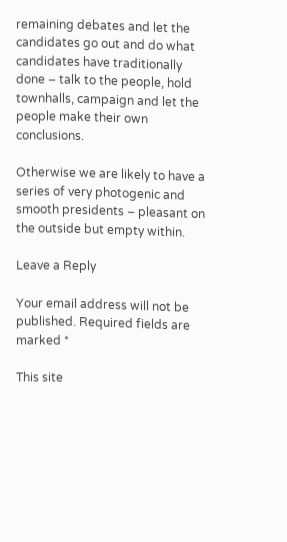remaining debates and let the candidates go out and do what candidates have traditionally done – talk to the people, hold townhalls, campaign and let the people make their own conclusions.

Otherwise we are likely to have a series of very photogenic and smooth presidents – pleasant on the outside but empty within.

Leave a Reply

Your email address will not be published. Required fields are marked *

This site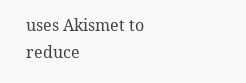uses Akismet to reduce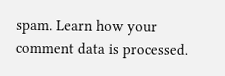spam. Learn how your comment data is processed.